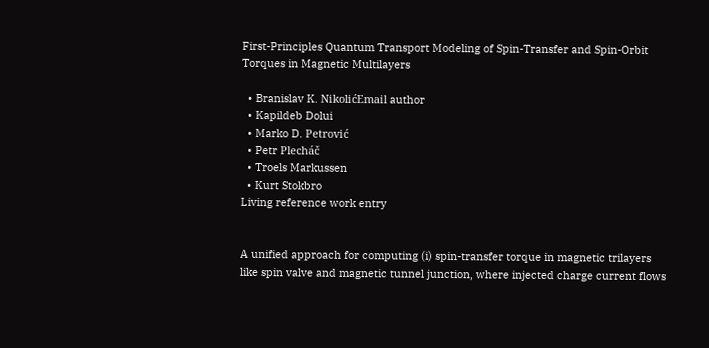First-Principles Quantum Transport Modeling of Spin-Transfer and Spin-Orbit Torques in Magnetic Multilayers

  • Branislav K. NikolićEmail author
  • Kapildeb Dolui
  • Marko D. Petrović
  • Petr Plecháč
  • Troels Markussen
  • Kurt Stokbro
Living reference work entry


A unified approach for computing (i) spin-transfer torque in magnetic trilayers like spin valve and magnetic tunnel junction, where injected charge current flows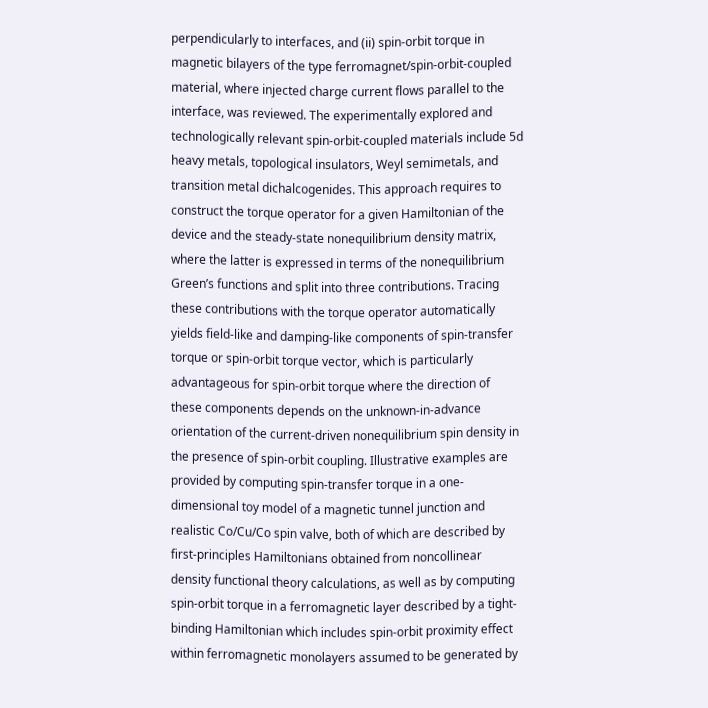perpendicularly to interfaces, and (ii) spin-orbit torque in magnetic bilayers of the type ferromagnet/spin-orbit-coupled material, where injected charge current flows parallel to the interface, was reviewed. The experimentally explored and technologically relevant spin-orbit-coupled materials include 5d heavy metals, topological insulators, Weyl semimetals, and transition metal dichalcogenides. This approach requires to construct the torque operator for a given Hamiltonian of the device and the steady-state nonequilibrium density matrix, where the latter is expressed in terms of the nonequilibrium Green’s functions and split into three contributions. Tracing these contributions with the torque operator automatically yields field-like and damping-like components of spin-transfer torque or spin-orbit torque vector, which is particularly advantageous for spin-orbit torque where the direction of these components depends on the unknown-in-advance orientation of the current-driven nonequilibrium spin density in the presence of spin-orbit coupling. Illustrative examples are provided by computing spin-transfer torque in a one-dimensional toy model of a magnetic tunnel junction and realistic Co/Cu/Co spin valve, both of which are described by first-principles Hamiltonians obtained from noncollinear density functional theory calculations, as well as by computing spin-orbit torque in a ferromagnetic layer described by a tight-binding Hamiltonian which includes spin-orbit proximity effect within ferromagnetic monolayers assumed to be generated by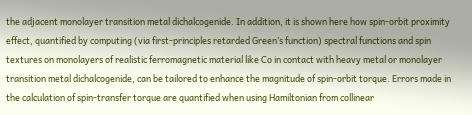the adjacent monolayer transition metal dichalcogenide. In addition, it is shown here how spin-orbit proximity effect, quantified by computing (via first-principles retarded Green’s function) spectral functions and spin textures on monolayers of realistic ferromagnetic material like Co in contact with heavy metal or monolayer transition metal dichalcogenide, can be tailored to enhance the magnitude of spin-orbit torque. Errors made in the calculation of spin-transfer torque are quantified when using Hamiltonian from collinear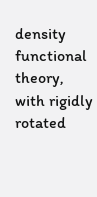density functional theory, with rigidly rotated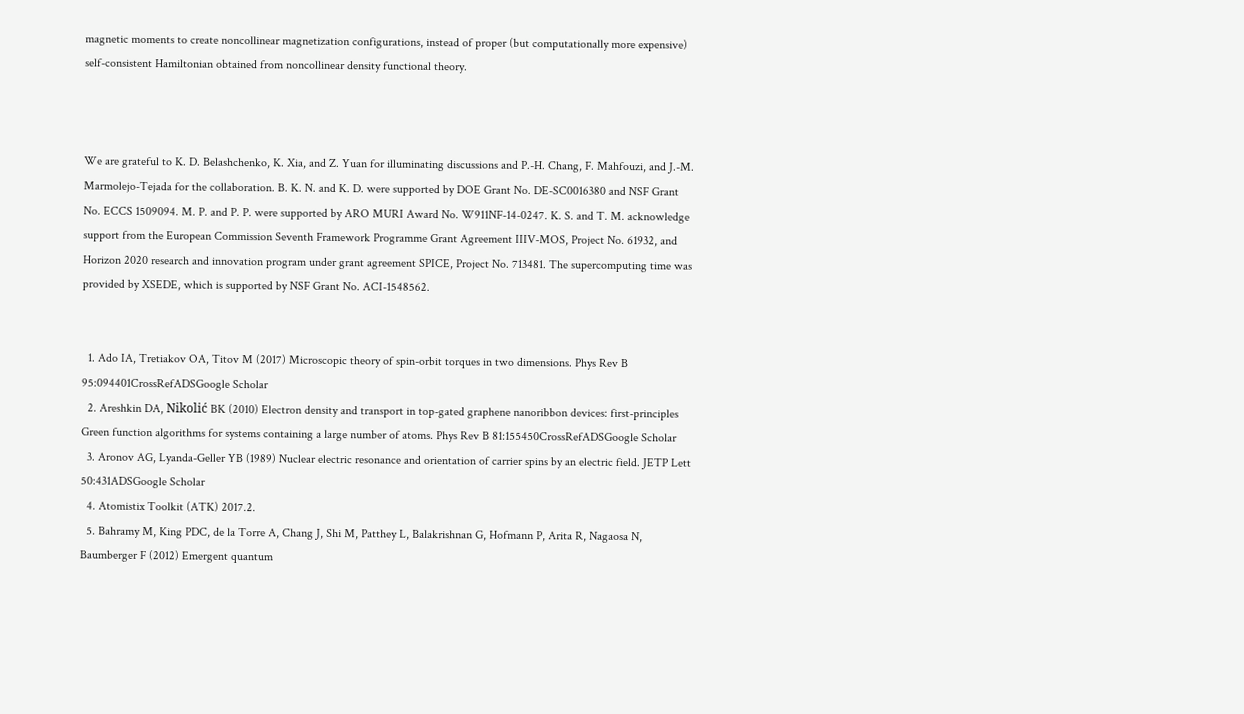magnetic moments to create noncollinear magnetization configurations, instead of proper (but computationally more expensive) self-consistent Hamiltonian obtained from noncollinear density functional theory.



We are grateful to K. D. Belashchenko, K. Xia, and Z. Yuan for illuminating discussions and P.-H. Chang, F. Mahfouzi, and J.-M. Marmolejo-Tejada for the collaboration. B. K. N. and K. D. were supported by DOE Grant No. DE-SC0016380 and NSF Grant No. ECCS 1509094. M. P. and P. P. were supported by ARO MURI Award No. W911NF-14-0247. K. S. and T. M. acknowledge support from the European Commission Seventh Framework Programme Grant Agreement IIIV-MOS, Project No. 61932, and Horizon 2020 research and innovation program under grant agreement SPICE, Project No. 713481. The supercomputing time was provided by XSEDE, which is supported by NSF Grant No. ACI-1548562.


  1. Ado IA, Tretiakov OA, Titov M (2017) Microscopic theory of spin-orbit torques in two dimensions. Phys Rev B 95:094401CrossRefADSGoogle Scholar
  2. Areshkin DA, Nikolić BK (2010) Electron density and transport in top-gated graphene nanoribbon devices: first-principles Green function algorithms for systems containing a large number of atoms. Phys Rev B 81:155450CrossRefADSGoogle Scholar
  3. Aronov AG, Lyanda-Geller YB (1989) Nuclear electric resonance and orientation of carrier spins by an electric field. JETP Lett 50:431ADSGoogle Scholar
  4. Atomistix Toolkit (ATK) 2017.2.
  5. Bahramy M, King PDC, de la Torre A, Chang J, Shi M, Patthey L, Balakrishnan G, Hofmann P, Arita R, Nagaosa N, Baumberger F (2012) Emergent quantum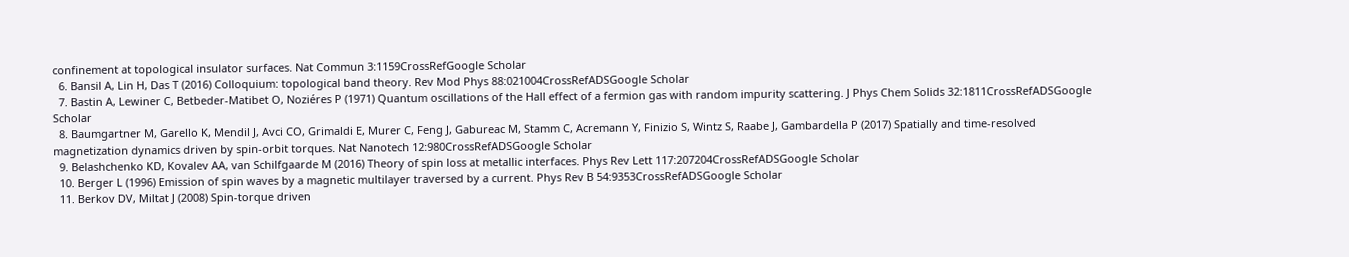confinement at topological insulator surfaces. Nat Commun 3:1159CrossRefGoogle Scholar
  6. Bansil A, Lin H, Das T (2016) Colloquium: topological band theory. Rev Mod Phys 88:021004CrossRefADSGoogle Scholar
  7. Bastin A, Lewiner C, Betbeder-Matibet O, Noziéres P (1971) Quantum oscillations of the Hall effect of a fermion gas with random impurity scattering. J Phys Chem Solids 32:1811CrossRefADSGoogle Scholar
  8. Baumgartner M, Garello K, Mendil J, Avci CO, Grimaldi E, Murer C, Feng J, Gabureac M, Stamm C, Acremann Y, Finizio S, Wintz S, Raabe J, Gambardella P (2017) Spatially and time-resolved magnetization dynamics driven by spin-orbit torques. Nat Nanotech 12:980CrossRefADSGoogle Scholar
  9. Belashchenko KD, Kovalev AA, van Schilfgaarde M (2016) Theory of spin loss at metallic interfaces. Phys Rev Lett 117:207204CrossRefADSGoogle Scholar
  10. Berger L (1996) Emission of spin waves by a magnetic multilayer traversed by a current. Phys Rev B 54:9353CrossRefADSGoogle Scholar
  11. Berkov DV, Miltat J (2008) Spin-torque driven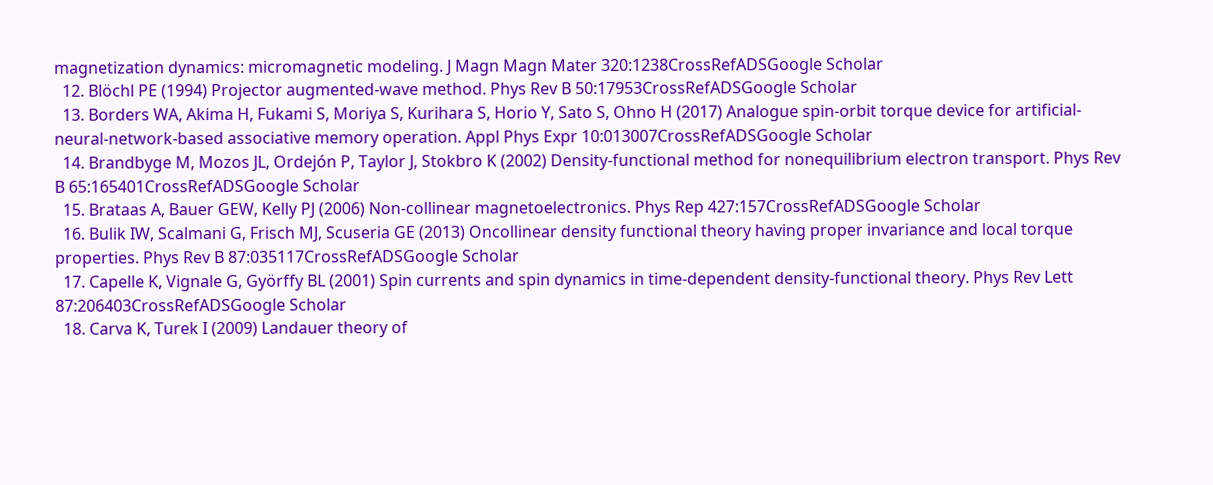magnetization dynamics: micromagnetic modeling. J Magn Magn Mater 320:1238CrossRefADSGoogle Scholar
  12. Blöchl PE (1994) Projector augmented-wave method. Phys Rev B 50:17953CrossRefADSGoogle Scholar
  13. Borders WA, Akima H, Fukami S, Moriya S, Kurihara S, Horio Y, Sato S, Ohno H (2017) Analogue spin-orbit torque device for artificial-neural-network-based associative memory operation. Appl Phys Expr 10:013007CrossRefADSGoogle Scholar
  14. Brandbyge M, Mozos JL, Ordejón P, Taylor J, Stokbro K (2002) Density-functional method for nonequilibrium electron transport. Phys Rev B 65:165401CrossRefADSGoogle Scholar
  15. Brataas A, Bauer GEW, Kelly PJ (2006) Non-collinear magnetoelectronics. Phys Rep 427:157CrossRefADSGoogle Scholar
  16. Bulik IW, Scalmani G, Frisch MJ, Scuseria GE (2013) Oncollinear density functional theory having proper invariance and local torque properties. Phys Rev B 87:035117CrossRefADSGoogle Scholar
  17. Capelle K, Vignale G, Györffy BL (2001) Spin currents and spin dynamics in time-dependent density-functional theory. Phys Rev Lett 87:206403CrossRefADSGoogle Scholar
  18. Carva K, Turek I (2009) Landauer theory of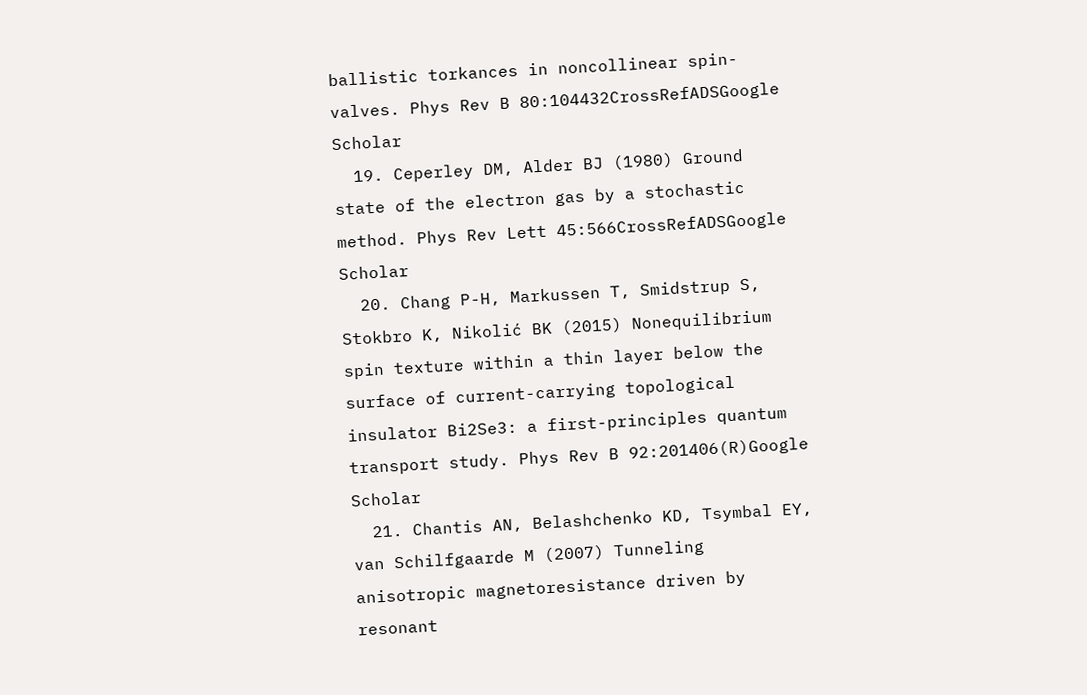ballistic torkances in noncollinear spin-valves. Phys Rev B 80:104432CrossRefADSGoogle Scholar
  19. Ceperley DM, Alder BJ (1980) Ground state of the electron gas by a stochastic method. Phys Rev Lett 45:566CrossRefADSGoogle Scholar
  20. Chang P-H, Markussen T, Smidstrup S, Stokbro K, Nikolić BK (2015) Nonequilibrium spin texture within a thin layer below the surface of current-carrying topological insulator Bi2Se3: a first-principles quantum transport study. Phys Rev B 92:201406(R)Google Scholar
  21. Chantis AN, Belashchenko KD, Tsymbal EY, van Schilfgaarde M (2007) Tunneling anisotropic magnetoresistance driven by resonant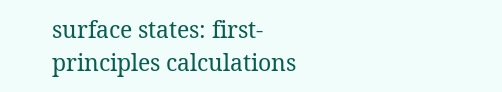surface states: first-principles calculations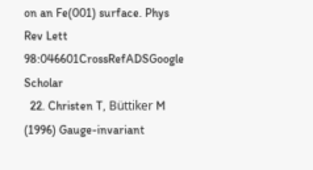on an Fe(001) surface. Phys Rev Lett 98:046601CrossRefADSGoogle Scholar
  22. Christen T, Büttiker M (1996) Gauge-invariant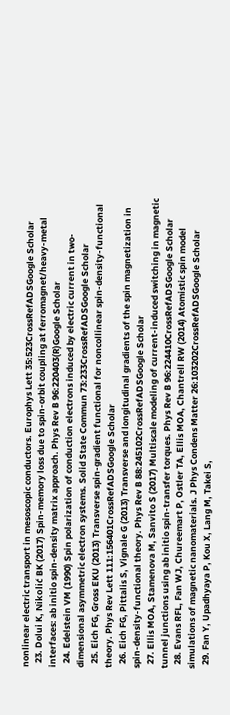nonlinear electric transport in mesoscopic conductors. Europhys Lett 35:523CrossRefADSGoogle Scholar
  23. Dolui K, Nikolić BK (2017) Spin-memory loss due to spin-orbit coupling at ferromagnet/heavy-metal interfaces: ab initio spin-density matrix approach. Phys Rev B 96:220403(R)Google Scholar
  24. Edelstein VM (1990) Spin polarization of conduction electrons induced by electric current in two-dimensional asymmetric electron systems. Solid State Commun 73:233CrossRefADSGoogle Scholar
  25. Eich FG, Gross EKU (2013) Transverse spin-gradient functional for noncollinear spin-density-functional theory. Phys Rev Lett 111:156401CrossRefADSGoogle Scholar
  26. Eich FG, Pittalis S, Vignale G (2013) Transverse and longitudinal gradients of the spin magnetization in spin-density-functional theory. Phys Rev B 88:245102CrossRefADSGoogle Scholar
  27. Ellis MOA, Stamenova M, Sanvito S (2017) Multiscale modeling of current-induced switching in magnetic tunnel junctions using ab initio spin-transfer torques. Phys Rev B 96:224410CrossRefADSGoogle Scholar
  28. Evans RFL, Fan WJ, Chureemart P, Ostler TA, Ellis MOA, Chantrell RW (2014) Atomistic spin model simulations of magnetic nanomaterials. J Phys Condens Matter 26:103202CrossRefADSGoogle Scholar
  29. Fan Y, Upadhyaya P, Kou X, Lang M, Takei S,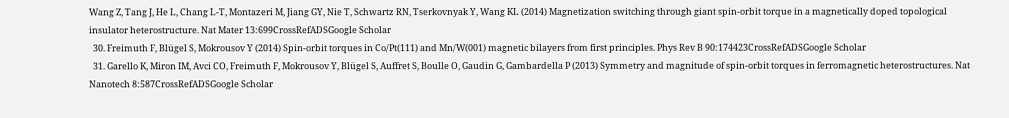Wang Z, Tang J, He L, Chang L-T, Montazeri M, Jiang GY, Nie T, Schwartz RN, Tserkovnyak Y, Wang KL (2014) Magnetization switching through giant spin-orbit torque in a magnetically doped topological insulator heterostructure. Nat Mater 13:699CrossRefADSGoogle Scholar
  30. Freimuth F, Blügel S, Mokrousov Y (2014) Spin-orbit torques in Co/Pt(111) and Mn/W(001) magnetic bilayers from first principles. Phys Rev B 90:174423CrossRefADSGoogle Scholar
  31. Garello K, Miron IM, Avci CO, Freimuth F, Mokrousov Y, Blügel S, Auffret S, Boulle O, Gaudin G, Gambardella P (2013) Symmetry and magnitude of spin-orbit torques in ferromagnetic heterostructures. Nat Nanotech 8:587CrossRefADSGoogle Scholar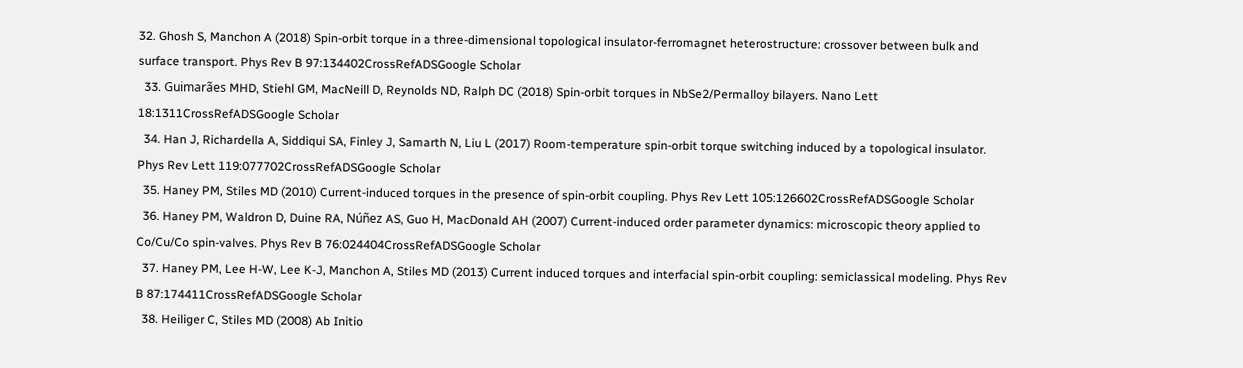32. Ghosh S, Manchon A (2018) Spin-orbit torque in a three-dimensional topological insulator-ferromagnet heterostructure: crossover between bulk and surface transport. Phys Rev B 97:134402CrossRefADSGoogle Scholar
  33. Guimarães MHD, Stiehl GM, MacNeill D, Reynolds ND, Ralph DC (2018) Spin-orbit torques in NbSe2/Permalloy bilayers. Nano Lett 18:1311CrossRefADSGoogle Scholar
  34. Han J, Richardella A, Siddiqui SA, Finley J, Samarth N, Liu L (2017) Room-temperature spin-orbit torque switching induced by a topological insulator. Phys Rev Lett 119:077702CrossRefADSGoogle Scholar
  35. Haney PM, Stiles MD (2010) Current-induced torques in the presence of spin-orbit coupling. Phys Rev Lett 105:126602CrossRefADSGoogle Scholar
  36. Haney PM, Waldron D, Duine RA, Núñez AS, Guo H, MacDonald AH (2007) Current-induced order parameter dynamics: microscopic theory applied to Co/Cu/Co spin-valves. Phys Rev B 76:024404CrossRefADSGoogle Scholar
  37. Haney PM, Lee H-W, Lee K-J, Manchon A, Stiles MD (2013) Current induced torques and interfacial spin-orbit coupling: semiclassical modeling. Phys Rev B 87:174411CrossRefADSGoogle Scholar
  38. Heiliger C, Stiles MD (2008) Ab Initio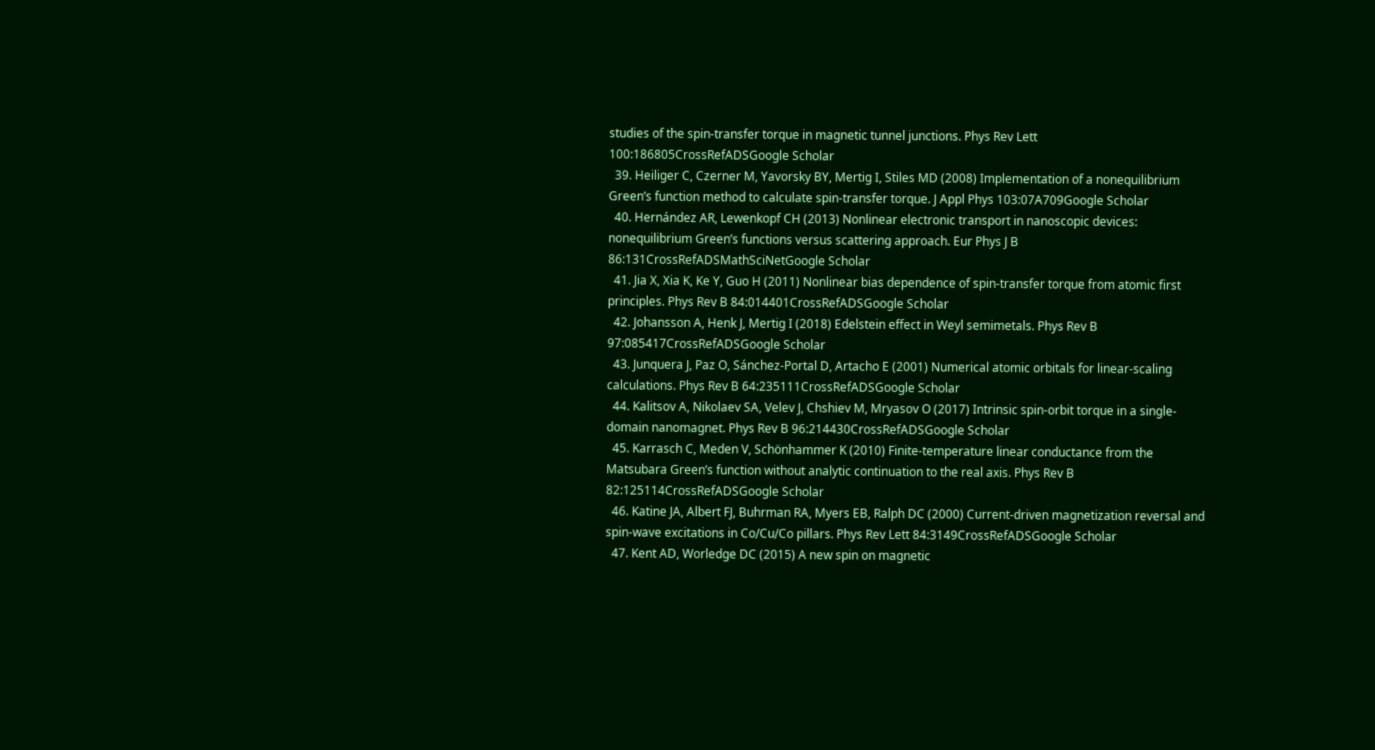studies of the spin-transfer torque in magnetic tunnel junctions. Phys Rev Lett 100:186805CrossRefADSGoogle Scholar
  39. Heiliger C, Czerner M, Yavorsky BY, Mertig I, Stiles MD (2008) Implementation of a nonequilibrium Green’s function method to calculate spin-transfer torque. J Appl Phys 103:07A709Google Scholar
  40. Hernández AR, Lewenkopf CH (2013) Nonlinear electronic transport in nanoscopic devices: nonequilibrium Green’s functions versus scattering approach. Eur Phys J B 86:131CrossRefADSMathSciNetGoogle Scholar
  41. Jia X, Xia K, Ke Y, Guo H (2011) Nonlinear bias dependence of spin-transfer torque from atomic first principles. Phys Rev B 84:014401CrossRefADSGoogle Scholar
  42. Johansson A, Henk J, Mertig I (2018) Edelstein effect in Weyl semimetals. Phys Rev B 97:085417CrossRefADSGoogle Scholar
  43. Junquera J, Paz O, Sánchez-Portal D, Artacho E (2001) Numerical atomic orbitals for linear-scaling calculations. Phys Rev B 64:235111CrossRefADSGoogle Scholar
  44. Kalitsov A, Nikolaev SA, Velev J, Chshiev M, Mryasov O (2017) Intrinsic spin-orbit torque in a single-domain nanomagnet. Phys Rev B 96:214430CrossRefADSGoogle Scholar
  45. Karrasch C, Meden V, Schönhammer K (2010) Finite-temperature linear conductance from the Matsubara Green’s function without analytic continuation to the real axis. Phys Rev B 82:125114CrossRefADSGoogle Scholar
  46. Katine JA, Albert FJ, Buhrman RA, Myers EB, Ralph DC (2000) Current-driven magnetization reversal and spin-wave excitations in Co∕Cu∕Co pillars. Phys Rev Lett 84:3149CrossRefADSGoogle Scholar
  47. Kent AD, Worledge DC (2015) A new spin on magnetic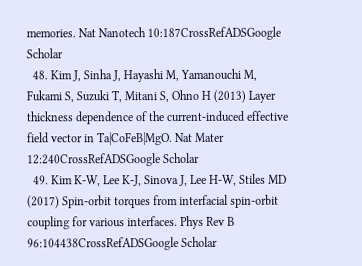memories. Nat Nanotech 10:187CrossRefADSGoogle Scholar
  48. Kim J, Sinha J, Hayashi M, Yamanouchi M, Fukami S, Suzuki T, Mitani S, Ohno H (2013) Layer thickness dependence of the current-induced effective field vector in Ta|CoFeB|MgO. Nat Mater 12:240CrossRefADSGoogle Scholar
  49. Kim K-W, Lee K-J, Sinova J, Lee H-W, Stiles MD (2017) Spin-orbit torques from interfacial spin-orbit coupling for various interfaces. Phys Rev B 96:104438CrossRefADSGoogle Scholar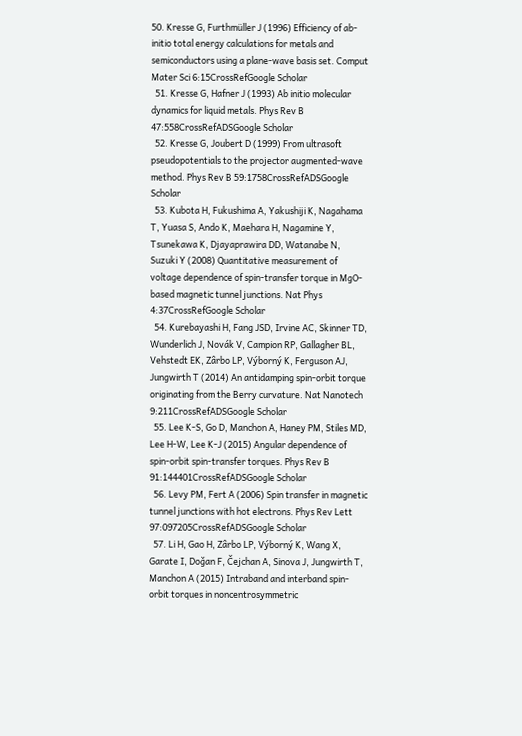50. Kresse G, Furthmüller J (1996) Efficiency of ab-initio total energy calculations for metals and semiconductors using a plane-wave basis set. Comput Mater Sci 6:15CrossRefGoogle Scholar
  51. Kresse G, Hafner J (1993) Ab initio molecular dynamics for liquid metals. Phys Rev B 47:558CrossRefADSGoogle Scholar
  52. Kresse G, Joubert D (1999) From ultrasoft pseudopotentials to the projector augmented-wave method. Phys Rev B 59:1758CrossRefADSGoogle Scholar
  53. Kubota H, Fukushima A, Yakushiji K, Nagahama T, Yuasa S, Ando K, Maehara H, Nagamine Y, Tsunekawa K, Djayaprawira DD, Watanabe N, Suzuki Y (2008) Quantitative measurement of voltage dependence of spin-transfer torque in MgO-based magnetic tunnel junctions. Nat Phys 4:37CrossRefGoogle Scholar
  54. Kurebayashi H, Fang JSD, Irvine AC, Skinner TD, Wunderlich J, Novák V, Campion RP, Gallagher BL, Vehstedt EK, Zârbo LP, Výborný K, Ferguson AJ, Jungwirth T (2014) An antidamping spin-orbit torque originating from the Berry curvature. Nat Nanotech 9:211CrossRefADSGoogle Scholar
  55. Lee K-S, Go D, Manchon A, Haney PM, Stiles MD, Lee H-W, Lee K-J (2015) Angular dependence of spin-orbit spin-transfer torques. Phys Rev B 91:144401CrossRefADSGoogle Scholar
  56. Levy PM, Fert A (2006) Spin transfer in magnetic tunnel junctions with hot electrons. Phys Rev Lett 97:097205CrossRefADSGoogle Scholar
  57. Li H, Gao H, Zârbo LP, Výborný K, Wang X, Garate I, Doǧan F, Čejchan A, Sinova J, Jungwirth T, Manchon A (2015) Intraband and interband spin-orbit torques in noncentrosymmetric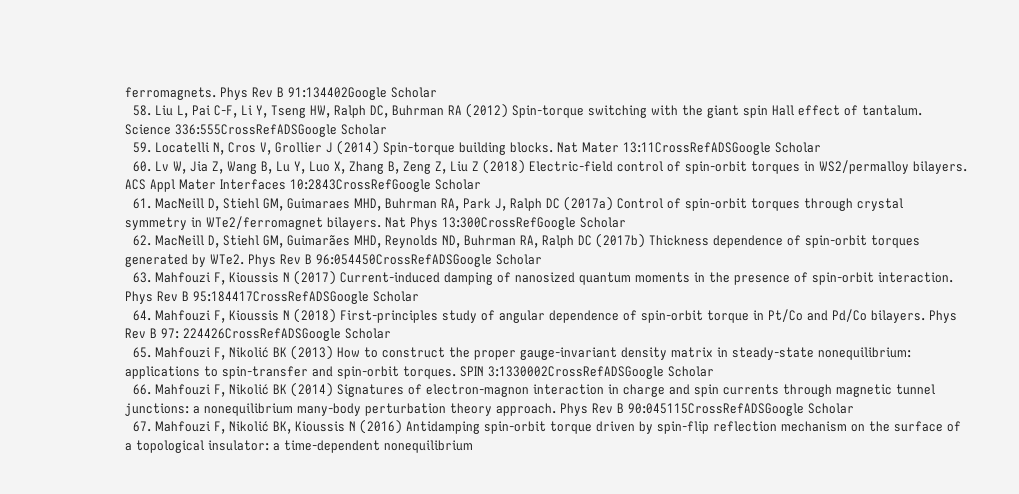ferromagnets. Phys Rev B 91:134402Google Scholar
  58. Liu L, Pai C-F, Li Y, Tseng HW, Ralph DC, Buhrman RA (2012) Spin-torque switching with the giant spin Hall effect of tantalum. Science 336:555CrossRefADSGoogle Scholar
  59. Locatelli N, Cros V, Grollier J (2014) Spin-torque building blocks. Nat Mater 13:11CrossRefADSGoogle Scholar
  60. Lv W, Jia Z, Wang B, Lu Y, Luo X, Zhang B, Zeng Z, Liu Z (2018) Electric-field control of spin-orbit torques in WS2/permalloy bilayers. ACS Appl Mater Interfaces 10:2843CrossRefGoogle Scholar
  61. MacNeill D, Stiehl GM, Guimaraes MHD, Buhrman RA, Park J, Ralph DC (2017a) Control of spin-orbit torques through crystal symmetry in WTe2/ferromagnet bilayers. Nat Phys 13:300CrossRefGoogle Scholar
  62. MacNeill D, Stiehl GM, Guimarães MHD, Reynolds ND, Buhrman RA, Ralph DC (2017b) Thickness dependence of spin-orbit torques generated by WTe2. Phys Rev B 96:054450CrossRefADSGoogle Scholar
  63. Mahfouzi F, Kioussis N (2017) Current-induced damping of nanosized quantum moments in the presence of spin-orbit interaction. Phys Rev B 95:184417CrossRefADSGoogle Scholar
  64. Mahfouzi F, Kioussis N (2018) First-principles study of angular dependence of spin-orbit torque in Pt/Co and Pd/Co bilayers. Phys Rev B 97: 224426CrossRefADSGoogle Scholar
  65. Mahfouzi F, Nikolić BK (2013) How to construct the proper gauge-invariant density matrix in steady-state nonequilibrium: applications to spin-transfer and spin-orbit torques. SPIN 3:1330002CrossRefADSGoogle Scholar
  66. Mahfouzi F, Nikolić BK (2014) Signatures of electron-magnon interaction in charge and spin currents through magnetic tunnel junctions: a nonequilibrium many-body perturbation theory approach. Phys Rev B 90:045115CrossRefADSGoogle Scholar
  67. Mahfouzi F, Nikolić BK, Kioussis N (2016) Antidamping spin-orbit torque driven by spin-flip reflection mechanism on the surface of a topological insulator: a time-dependent nonequilibrium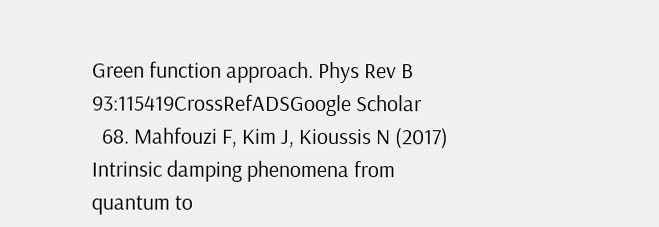Green function approach. Phys Rev B 93:115419CrossRefADSGoogle Scholar
  68. Mahfouzi F, Kim J, Kioussis N (2017) Intrinsic damping phenomena from quantum to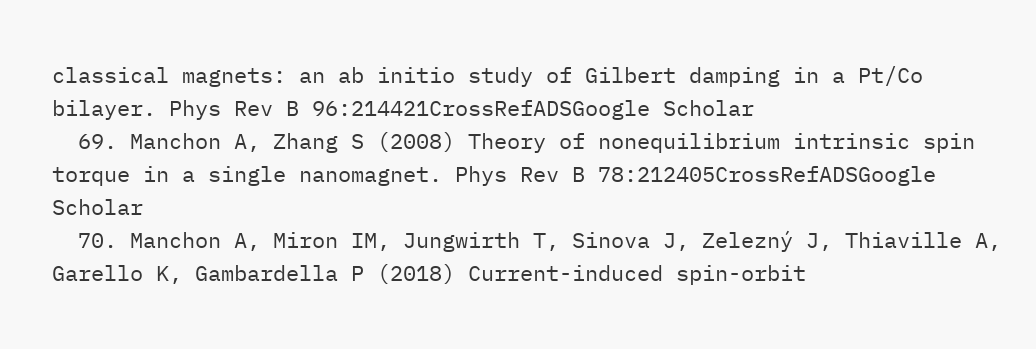classical magnets: an ab initio study of Gilbert damping in a Pt/Co bilayer. Phys Rev B 96:214421CrossRefADSGoogle Scholar
  69. Manchon A, Zhang S (2008) Theory of nonequilibrium intrinsic spin torque in a single nanomagnet. Phys Rev B 78:212405CrossRefADSGoogle Scholar
  70. Manchon A, Miron IM, Jungwirth T, Sinova J, Zelezný J, Thiaville A, Garello K, Gambardella P (2018) Current-induced spin-orbit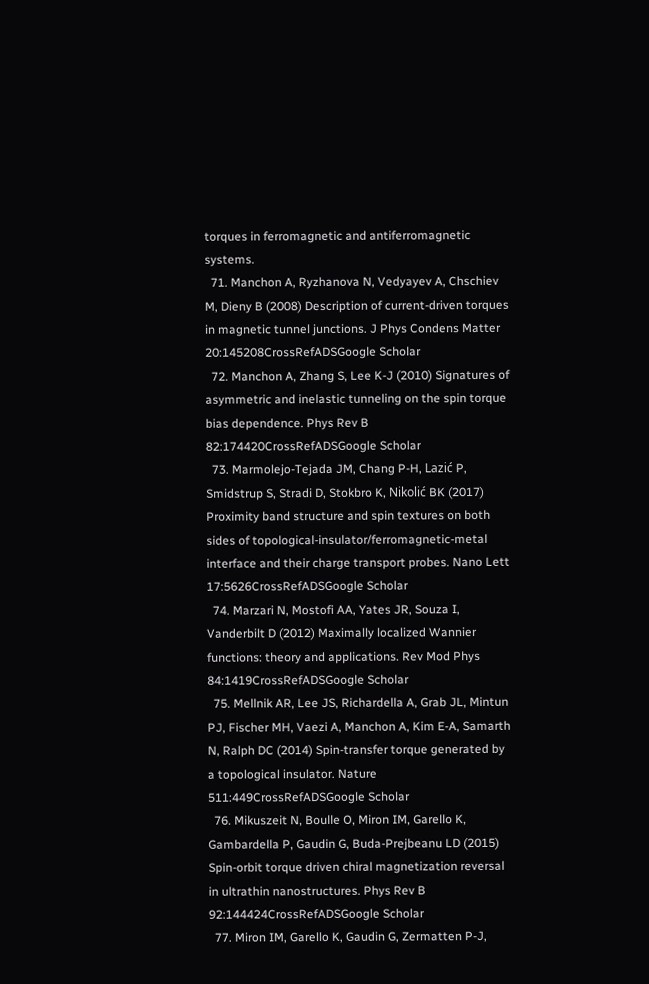torques in ferromagnetic and antiferromagnetic systems.
  71. Manchon A, Ryzhanova N, Vedyayev A, Chschiev M, Dieny B (2008) Description of current-driven torques in magnetic tunnel junctions. J Phys Condens Matter 20:145208CrossRefADSGoogle Scholar
  72. Manchon A, Zhang S, Lee K-J (2010) Signatures of asymmetric and inelastic tunneling on the spin torque bias dependence. Phys Rev B 82:174420CrossRefADSGoogle Scholar
  73. Marmolejo-Tejada JM, Chang P-H, Lazić P, Smidstrup S, Stradi D, Stokbro K, Nikolić BK (2017) Proximity band structure and spin textures on both sides of topological-insulator/ferromagnetic-metal interface and their charge transport probes. Nano Lett 17:5626CrossRefADSGoogle Scholar
  74. Marzari N, Mostofi AA, Yates JR, Souza I, Vanderbilt D (2012) Maximally localized Wannier functions: theory and applications. Rev Mod Phys 84:1419CrossRefADSGoogle Scholar
  75. Mellnik AR, Lee JS, Richardella A, Grab JL, Mintun PJ, Fischer MH, Vaezi A, Manchon A, Kim E-A, Samarth N, Ralph DC (2014) Spin-transfer torque generated by a topological insulator. Nature 511:449CrossRefADSGoogle Scholar
  76. Mikuszeit N, Boulle O, Miron IM, Garello K, Gambardella P, Gaudin G, Buda-Prejbeanu LD (2015) Spin-orbit torque driven chiral magnetization reversal in ultrathin nanostructures. Phys Rev B 92:144424CrossRefADSGoogle Scholar
  77. Miron IM, Garello K, Gaudin G, Zermatten P-J,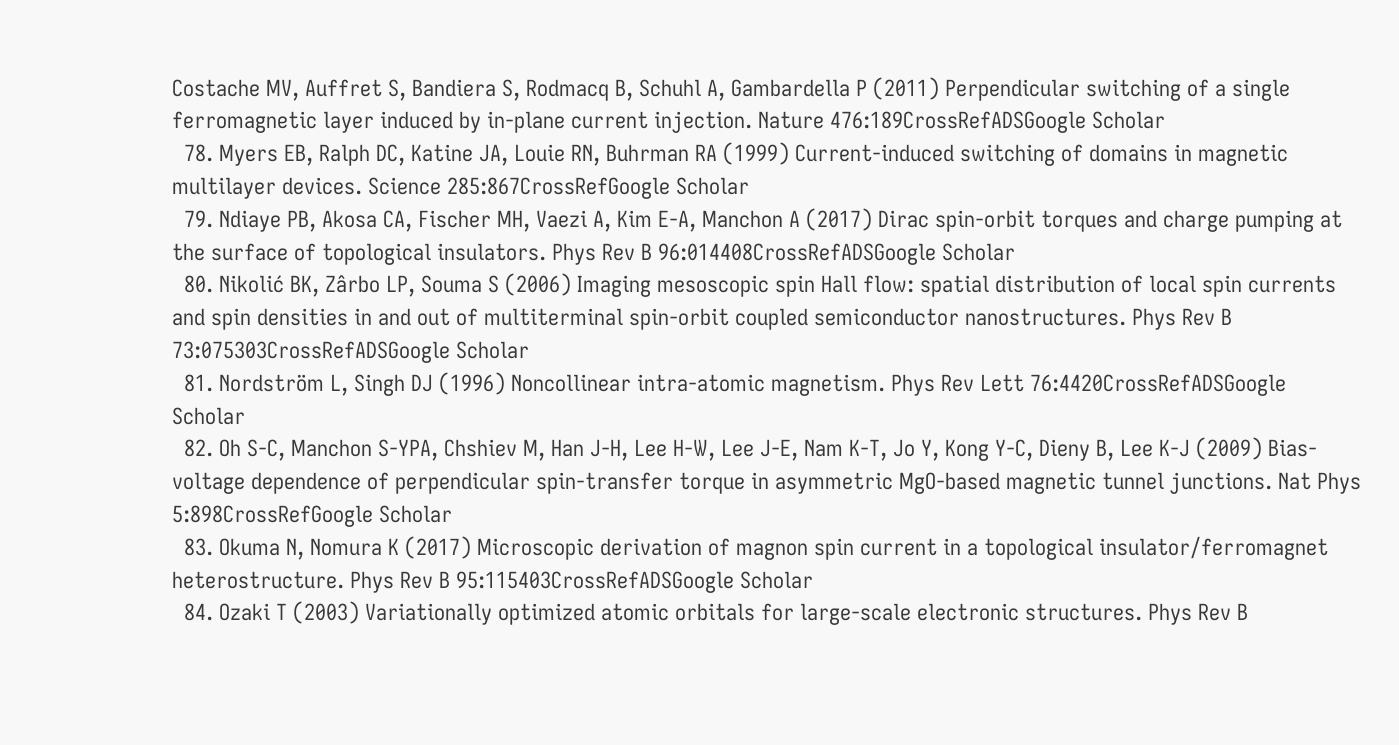Costache MV, Auffret S, Bandiera S, Rodmacq B, Schuhl A, Gambardella P (2011) Perpendicular switching of a single ferromagnetic layer induced by in-plane current injection. Nature 476:189CrossRefADSGoogle Scholar
  78. Myers EB, Ralph DC, Katine JA, Louie RN, Buhrman RA (1999) Current-induced switching of domains in magnetic multilayer devices. Science 285:867CrossRefGoogle Scholar
  79. Ndiaye PB, Akosa CA, Fischer MH, Vaezi A, Kim E-A, Manchon A (2017) Dirac spin-orbit torques and charge pumping at the surface of topological insulators. Phys Rev B 96:014408CrossRefADSGoogle Scholar
  80. Nikolić BK, Zârbo LP, Souma S (2006) Imaging mesoscopic spin Hall flow: spatial distribution of local spin currents and spin densities in and out of multiterminal spin-orbit coupled semiconductor nanostructures. Phys Rev B 73:075303CrossRefADSGoogle Scholar
  81. Nordström L, Singh DJ (1996) Noncollinear intra-atomic magnetism. Phys Rev Lett 76:4420CrossRefADSGoogle Scholar
  82. Oh S-C, Manchon S-YPA, Chshiev M, Han J-H, Lee H-W, Lee J-E, Nam K-T, Jo Y, Kong Y-C, Dieny B, Lee K-J (2009) Bias-voltage dependence of perpendicular spin-transfer torque in asymmetric MgO-based magnetic tunnel junctions. Nat Phys 5:898CrossRefGoogle Scholar
  83. Okuma N, Nomura K (2017) Microscopic derivation of magnon spin current in a topological insulator/ferromagnet heterostructure. Phys Rev B 95:115403CrossRefADSGoogle Scholar
  84. Ozaki T (2003) Variationally optimized atomic orbitals for large-scale electronic structures. Phys Rev B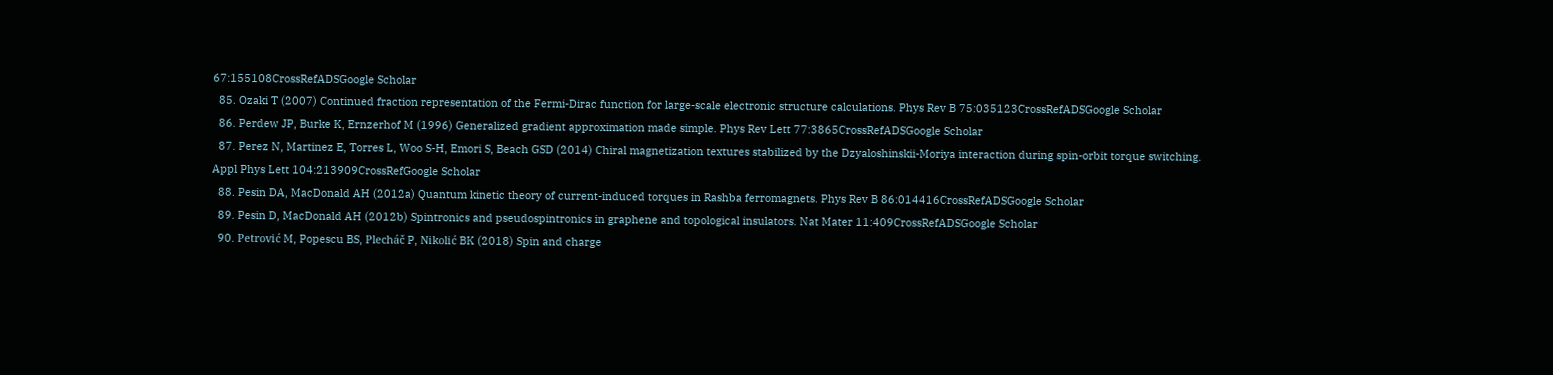67:155108CrossRefADSGoogle Scholar
  85. Ozaki T (2007) Continued fraction representation of the Fermi-Dirac function for large-scale electronic structure calculations. Phys Rev B 75:035123CrossRefADSGoogle Scholar
  86. Perdew JP, Burke K, Ernzerhof M (1996) Generalized gradient approximation made simple. Phys Rev Lett 77:3865CrossRefADSGoogle Scholar
  87. Perez N, Martinez E, Torres L, Woo S-H, Emori S, Beach GSD (2014) Chiral magnetization textures stabilized by the Dzyaloshinskii-Moriya interaction during spin-orbit torque switching. Appl Phys Lett 104:213909CrossRefGoogle Scholar
  88. Pesin DA, MacDonald AH (2012a) Quantum kinetic theory of current-induced torques in Rashba ferromagnets. Phys Rev B 86:014416CrossRefADSGoogle Scholar
  89. Pesin D, MacDonald AH (2012b) Spintronics and pseudospintronics in graphene and topological insulators. Nat Mater 11:409CrossRefADSGoogle Scholar
  90. Petrović M, Popescu BS, Plecháč P, Nikolić BK (2018) Spin and charge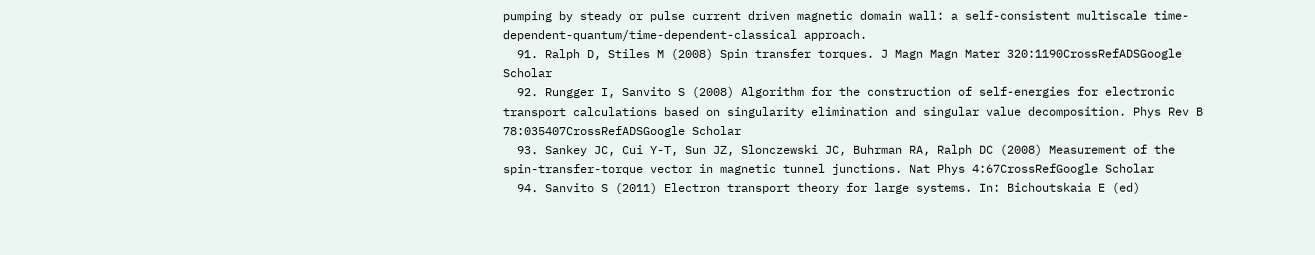pumping by steady or pulse current driven magnetic domain wall: a self-consistent multiscale time-dependent-quantum/time-dependent-classical approach.
  91. Ralph D, Stiles M (2008) Spin transfer torques. J Magn Magn Mater 320:1190CrossRefADSGoogle Scholar
  92. Rungger I, Sanvito S (2008) Algorithm for the construction of self-energies for electronic transport calculations based on singularity elimination and singular value decomposition. Phys Rev B 78:035407CrossRefADSGoogle Scholar
  93. Sankey JC, Cui Y-T, Sun JZ, Slonczewski JC, Buhrman RA, Ralph DC (2008) Measurement of the spin-transfer-torque vector in magnetic tunnel junctions. Nat Phys 4:67CrossRefGoogle Scholar
  94. Sanvito S (2011) Electron transport theory for large systems. In: Bichoutskaia E (ed)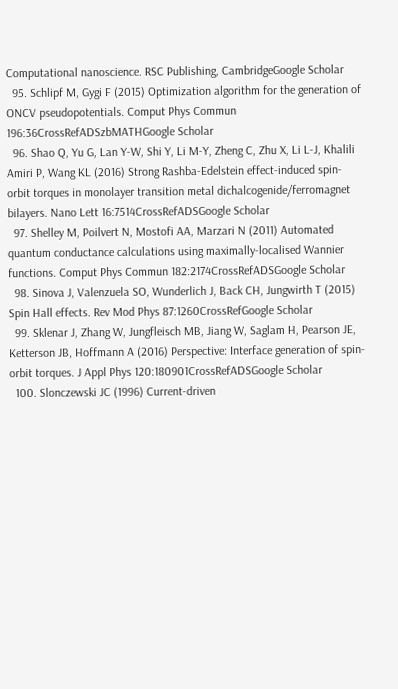Computational nanoscience. RSC Publishing, CambridgeGoogle Scholar
  95. Schlipf M, Gygi F (2015) Optimization algorithm for the generation of ONCV pseudopotentials. Comput Phys Commun 196:36CrossRefADSzbMATHGoogle Scholar
  96. Shao Q, Yu G, Lan Y-W, Shi Y, Li M-Y, Zheng C, Zhu X, Li L-J, Khalili Amiri P, Wang KL (2016) Strong Rashba-Edelstein effect-induced spin-orbit torques in monolayer transition metal dichalcogenide/ferromagnet bilayers. Nano Lett 16:7514CrossRefADSGoogle Scholar
  97. Shelley M, Poilvert N, Mostofi AA, Marzari N (2011) Automated quantum conductance calculations using maximally-localised Wannier functions. Comput Phys Commun 182:2174CrossRefADSGoogle Scholar
  98. Sinova J, Valenzuela SO, Wunderlich J, Back CH, Jungwirth T (2015) Spin Hall effects. Rev Mod Phys 87:1260CrossRefGoogle Scholar
  99. Sklenar J, Zhang W, Jungfleisch MB, Jiang W, Saglam H, Pearson JE, Ketterson JB, Hoffmann A (2016) Perspective: Interface generation of spin-orbit torques. J Appl Phys 120:180901CrossRefADSGoogle Scholar
  100. Slonczewski JC (1996) Current-driven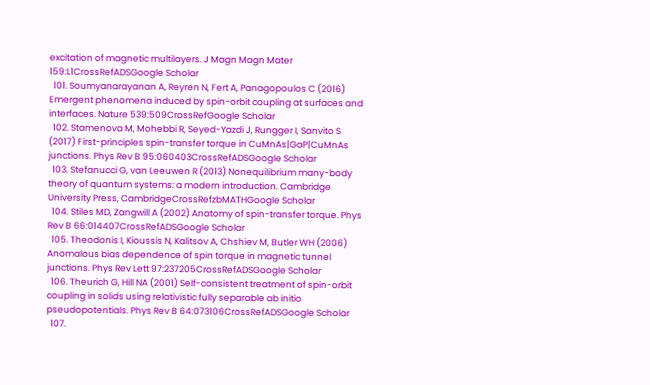excitation of magnetic multilayers. J Magn Magn Mater 159:L1CrossRefADSGoogle Scholar
  101. Soumyanarayanan A, Reyren N, Fert A, Panagopoulos C (2016) Emergent phenomena induced by spin-orbit coupling at surfaces and interfaces. Nature 539:509CrossRefGoogle Scholar
  102. Stamenova M, Mohebbi R, Seyed-Yazdi J, Rungger I, Sanvito S (2017) First-principles spin-transfer torque in CuMnAs|GaP|CuMnAs junctions. Phys Rev B 95:060403CrossRefADSGoogle Scholar
  103. Stefanucci G, van Leeuwen R (2013) Nonequilibrium many-body theory of quantum systems: a modern introduction. Cambridge University Press, CambridgeCrossRefzbMATHGoogle Scholar
  104. Stiles MD, Zangwill A (2002) Anatomy of spin-transfer torque. Phys Rev B 66:014407CrossRefADSGoogle Scholar
  105. Theodonis I, Kioussis N, Kalitsov A, Chshiev M, Butler WH (2006) Anomalous bias dependence of spin torque in magnetic tunnel junctions. Phys Rev Lett 97:237205CrossRefADSGoogle Scholar
  106. Theurich G, Hill NA (2001) Self-consistent treatment of spin-orbit coupling in solids using relativistic fully separable ab initio pseudopotentials. Phys Rev B 64:073106CrossRefADSGoogle Scholar
  107.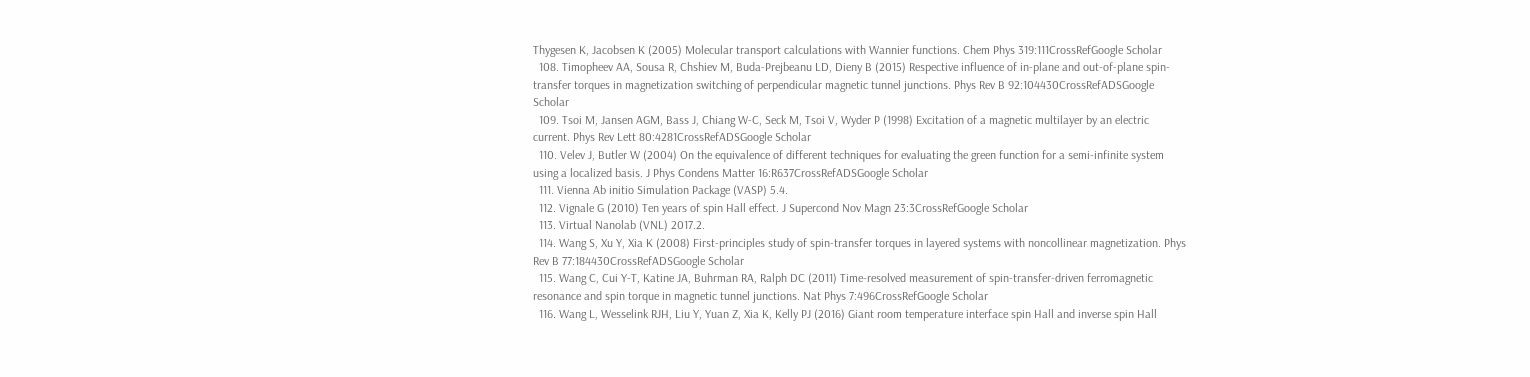Thygesen K, Jacobsen K (2005) Molecular transport calculations with Wannier functions. Chem Phys 319:111CrossRefGoogle Scholar
  108. Timopheev AA, Sousa R, Chshiev M, Buda-Prejbeanu LD, Dieny B (2015) Respective influence of in-plane and out-of-plane spin-transfer torques in magnetization switching of perpendicular magnetic tunnel junctions. Phys Rev B 92:104430CrossRefADSGoogle Scholar
  109. Tsoi M, Jansen AGM, Bass J, Chiang W-C, Seck M, Tsoi V, Wyder P (1998) Excitation of a magnetic multilayer by an electric current. Phys Rev Lett 80:4281CrossRefADSGoogle Scholar
  110. Velev J, Butler W (2004) On the equivalence of different techniques for evaluating the green function for a semi-infinite system using a localized basis. J Phys Condens Matter 16:R637CrossRefADSGoogle Scholar
  111. Vienna Ab initio Simulation Package (VASP) 5.4.
  112. Vignale G (2010) Ten years of spin Hall effect. J Supercond Nov Magn 23:3CrossRefGoogle Scholar
  113. Virtual Nanolab (VNL) 2017.2.
  114. Wang S, Xu Y, Xia K (2008) First-principles study of spin-transfer torques in layered systems with noncollinear magnetization. Phys Rev B 77:184430CrossRefADSGoogle Scholar
  115. Wang C, Cui Y-T, Katine JA, Buhrman RA, Ralph DC (2011) Time-resolved measurement of spin-transfer-driven ferromagnetic resonance and spin torque in magnetic tunnel junctions. Nat Phys 7:496CrossRefGoogle Scholar
  116. Wang L, Wesselink RJH, Liu Y, Yuan Z, Xia K, Kelly PJ (2016) Giant room temperature interface spin Hall and inverse spin Hall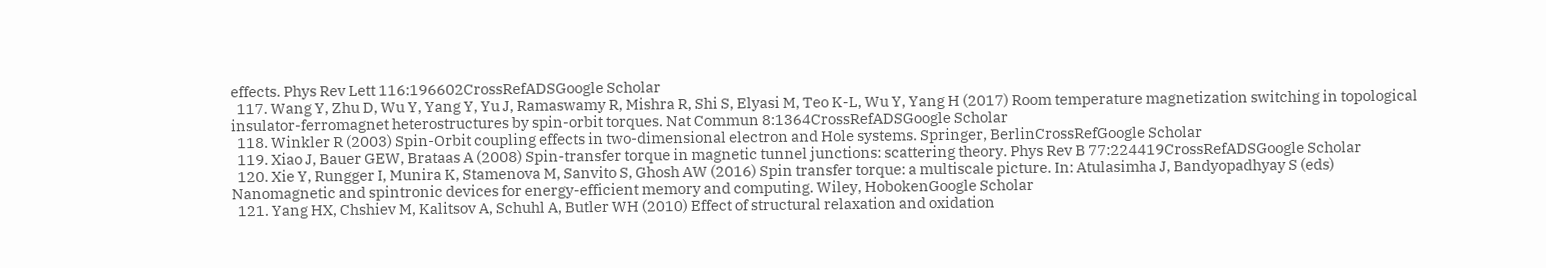effects. Phys Rev Lett 116:196602CrossRefADSGoogle Scholar
  117. Wang Y, Zhu D, Wu Y, Yang Y, Yu J, Ramaswamy R, Mishra R, Shi S, Elyasi M, Teo K-L, Wu Y, Yang H (2017) Room temperature magnetization switching in topological insulator-ferromagnet heterostructures by spin-orbit torques. Nat Commun 8:1364CrossRefADSGoogle Scholar
  118. Winkler R (2003) Spin-Orbit coupling effects in two-dimensional electron and Hole systems. Springer, BerlinCrossRefGoogle Scholar
  119. Xiao J, Bauer GEW, Brataas A (2008) Spin-transfer torque in magnetic tunnel junctions: scattering theory. Phys Rev B 77:224419CrossRefADSGoogle Scholar
  120. Xie Y, Rungger I, Munira K, Stamenova M, Sanvito S, Ghosh AW (2016) Spin transfer torque: a multiscale picture. In: Atulasimha J, Bandyopadhyay S (eds) Nanomagnetic and spintronic devices for energy-efficient memory and computing. Wiley, HobokenGoogle Scholar
  121. Yang HX, Chshiev M, Kalitsov A, Schuhl A, Butler WH (2010) Effect of structural relaxation and oxidation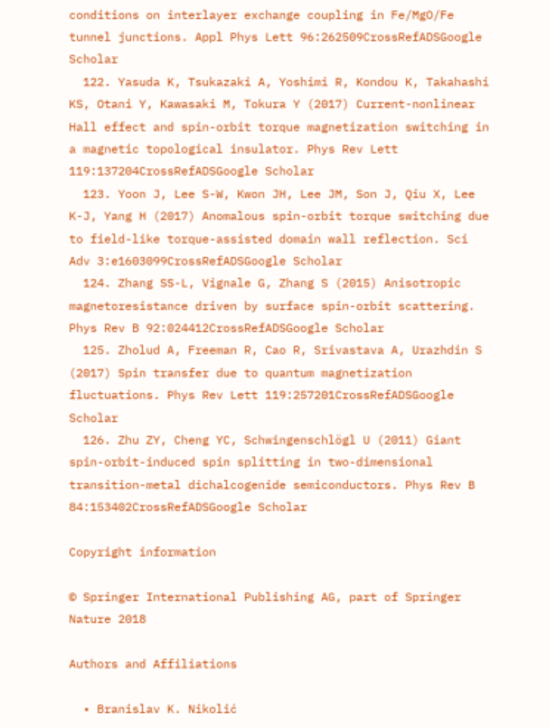conditions on interlayer exchange coupling in Fe/MgO/Fe tunnel junctions. Appl Phys Lett 96:262509CrossRefADSGoogle Scholar
  122. Yasuda K, Tsukazaki A, Yoshimi R, Kondou K, Takahashi KS, Otani Y, Kawasaki M, Tokura Y (2017) Current-nonlinear Hall effect and spin-orbit torque magnetization switching in a magnetic topological insulator. Phys Rev Lett 119:137204CrossRefADSGoogle Scholar
  123. Yoon J, Lee S-W, Kwon JH, Lee JM, Son J, Qiu X, Lee K-J, Yang H (2017) Anomalous spin-orbit torque switching due to field-like torque-assisted domain wall reflection. Sci Adv 3:e1603099CrossRefADSGoogle Scholar
  124. Zhang SS-L, Vignale G, Zhang S (2015) Anisotropic magnetoresistance driven by surface spin-orbit scattering. Phys Rev B 92:024412CrossRefADSGoogle Scholar
  125. Zholud A, Freeman R, Cao R, Srivastava A, Urazhdin S (2017) Spin transfer due to quantum magnetization fluctuations. Phys Rev Lett 119:257201CrossRefADSGoogle Scholar
  126. Zhu ZY, Cheng YC, Schwingenschlögl U (2011) Giant spin-orbit-induced spin splitting in two-dimensional transition-metal dichalcogenide semiconductors. Phys Rev B 84:153402CrossRefADSGoogle Scholar

Copyright information

© Springer International Publishing AG, part of Springer Nature 2018

Authors and Affiliations

  • Branislav K. Nikolić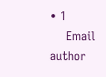• 1
    Email author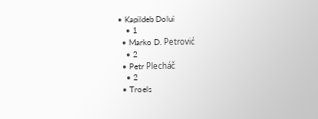• Kapildeb Dolui
    • 1
  • Marko D. Petrović
    • 2
  • Petr Plecháč
    • 2
  • Troels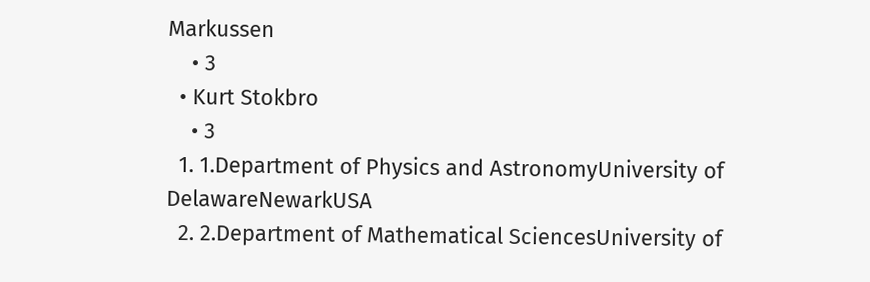Markussen
    • 3
  • Kurt Stokbro
    • 3
  1. 1.Department of Physics and AstronomyUniversity of DelawareNewarkUSA
  2. 2.Department of Mathematical SciencesUniversity of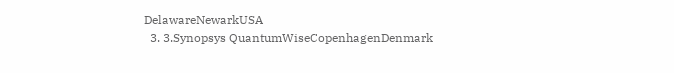DelawareNewarkUSA
  3. 3.Synopsys QuantumWiseCopenhagenDenmark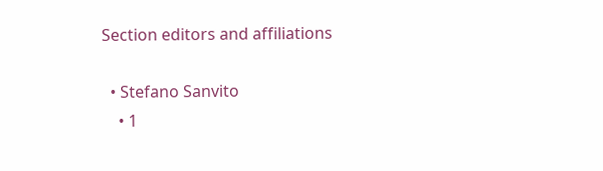Section editors and affiliations

  • Stefano Sanvito
    • 1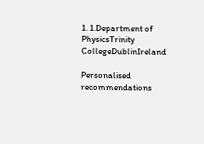1. 1.Department of PhysicsTrinity CollegeDublinIreland

Personalised recommendations